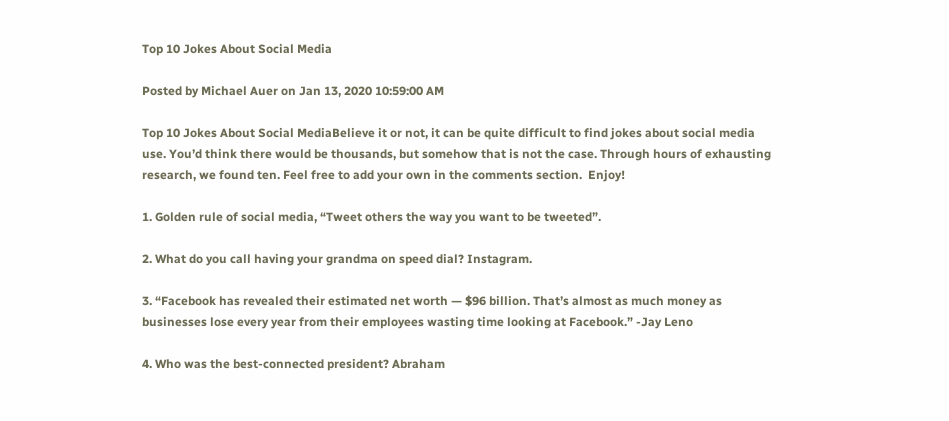Top 10 Jokes About Social Media

Posted by Michael Auer on Jan 13, 2020 10:59:00 AM

Top 10 Jokes About Social MediaBelieve it or not, it can be quite difficult to find jokes about social media use. You’d think there would be thousands, but somehow that is not the case. Through hours of exhausting research, we found ten. Feel free to add your own in the comments section.  Enjoy!

1. Golden rule of social media, “Tweet others the way you want to be tweeted”.

2. What do you call having your grandma on speed dial? Instagram.

3. “Facebook has revealed their estimated net worth — $96 billion. That’s almost as much money as businesses lose every year from their employees wasting time looking at Facebook.” -Jay Leno

4. Who was the best-connected president? Abraham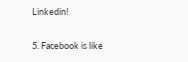Linkedin!

5. Facebook is like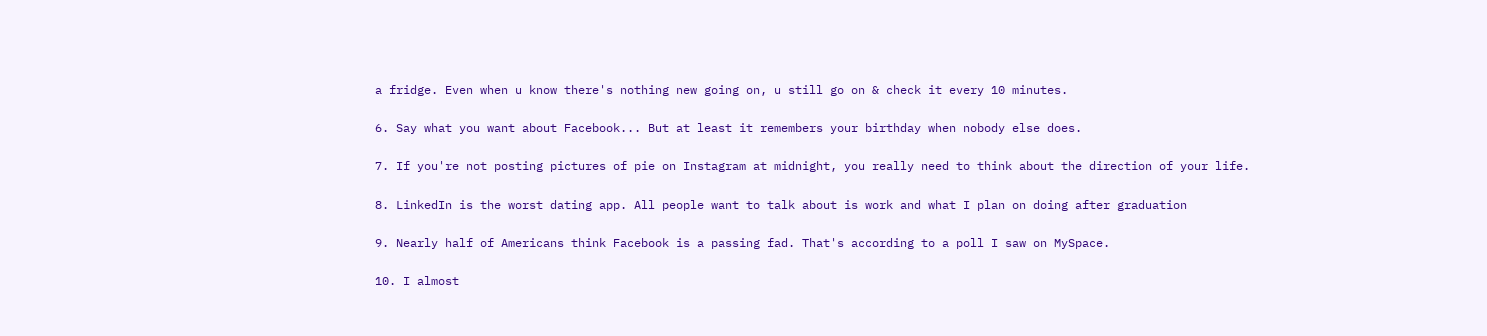a fridge. Even when u know there's nothing new going on, u still go on & check it every 10 minutes.

6. Say what you want about Facebook... But at least it remembers your birthday when nobody else does.

7. If you're not posting pictures of pie on Instagram at midnight, you really need to think about the direction of your life.

8. LinkedIn is the worst dating app. All people want to talk about is work and what I plan on doing after graduation

9. Nearly half of Americans think Facebook is a passing fad. That's according to a poll I saw on MySpace.

10. I almost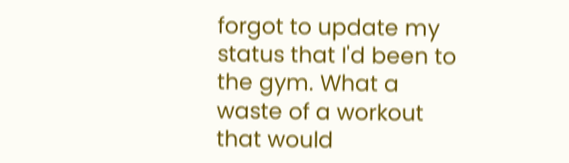forgot to update my status that I'd been to the gym. What a waste of a workout that would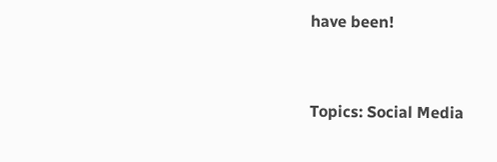have been!


Topics: Social Media